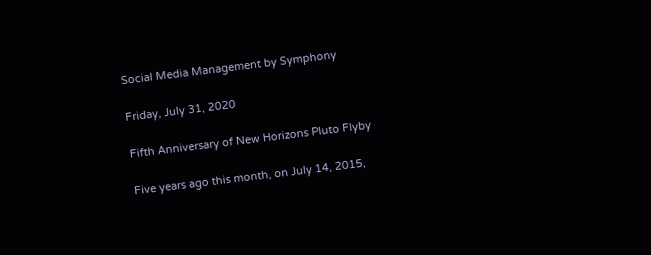Social Media Management by Symphony

Friday, July 31, 2020

Fifth Anniversary of New Horizons Pluto Flyby

Five years ago this month, on July 14, 2015,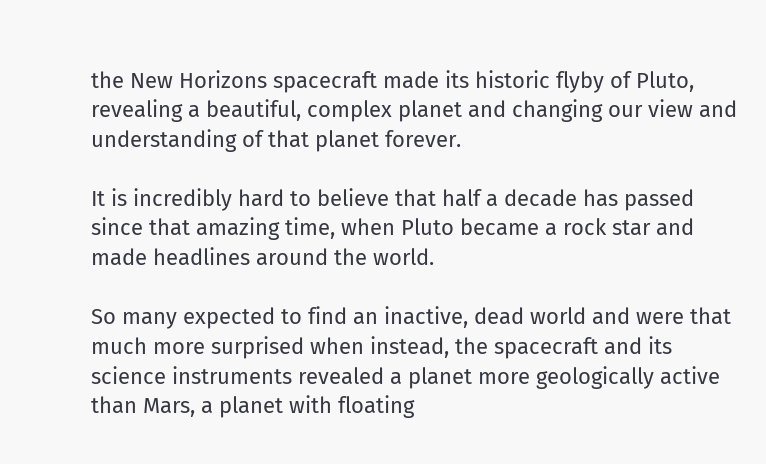the New Horizons spacecraft made its historic flyby of Pluto, revealing a beautiful, complex planet and changing our view and understanding of that planet forever.

It is incredibly hard to believe that half a decade has passed since that amazing time, when Pluto became a rock star and made headlines around the world.

So many expected to find an inactive, dead world and were that much more surprised when instead, the spacecraft and its science instruments revealed a planet more geologically active than Mars, a planet with floating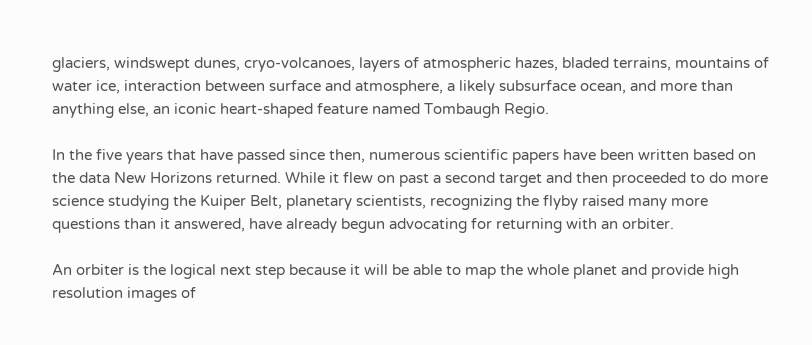glaciers, windswept dunes, cryo-volcanoes, layers of atmospheric hazes, bladed terrains, mountains of water ice, interaction between surface and atmosphere, a likely subsurface ocean, and more than anything else, an iconic heart-shaped feature named Tombaugh Regio.

In the five years that have passed since then, numerous scientific papers have been written based on the data New Horizons returned. While it flew on past a second target and then proceeded to do more science studying the Kuiper Belt, planetary scientists, recognizing the flyby raised many more questions than it answered, have already begun advocating for returning with an orbiter.

An orbiter is the logical next step because it will be able to map the whole planet and provide high resolution images of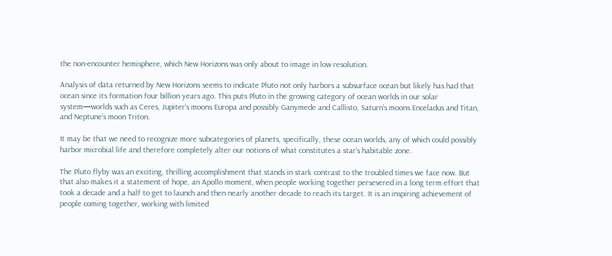the non-encounter hemisphere, which New Horizons was only about to image in low resolution.

Analysis of data returned by New Horizons seems to indicate Pluto not only harbors a subsurface ocean but likely has had that ocean since its formation four billion years ago. This puts Pluto in the growing category of ocean worlds in our solar system—worlds such as Ceres, Jupiter’s moons Europa and possibly Ganymede and Callisto, Saturn’s moons Enceladus and Titan, and Neptune’s moon Triton.

It may be that we need to recognize more subcategories of planets, specifically, these ocean worlds, any of which could possibly harbor microbial life and therefore completely alter our notions of what constitutes a star’s habitable zone.

The Pluto flyby was an exciting, thrilling accomplishment that stands in stark contrast to the troubled times we face now. But that also makes it a statement of hope, an Apollo moment, when people working together persevered in a long term effort that took a decade and a half to get to launch and then nearly another decade to reach its target. It is an inspiring achievement of people coming together, working with limited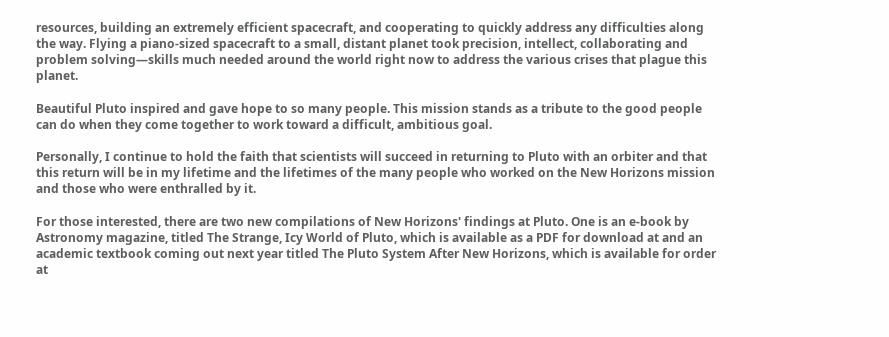resources, building an extremely efficient spacecraft, and cooperating to quickly address any difficulties along the way. Flying a piano-sized spacecraft to a small, distant planet took precision, intellect, collaborating and problem solving—skills much needed around the world right now to address the various crises that plague this planet.

Beautiful Pluto inspired and gave hope to so many people. This mission stands as a tribute to the good people can do when they come together to work toward a difficult, ambitious goal.

Personally, I continue to hold the faith that scientists will succeed in returning to Pluto with an orbiter and that this return will be in my lifetime and the lifetimes of the many people who worked on the New Horizons mission and those who were enthralled by it.

For those interested, there are two new compilations of New Horizons' findings at Pluto. One is an e-book by Astronomy magazine, titled The Strange, Icy World of Pluto, which is available as a PDF for download at and an academic textbook coming out next year titled The Pluto System After New Horizons, which is available for order at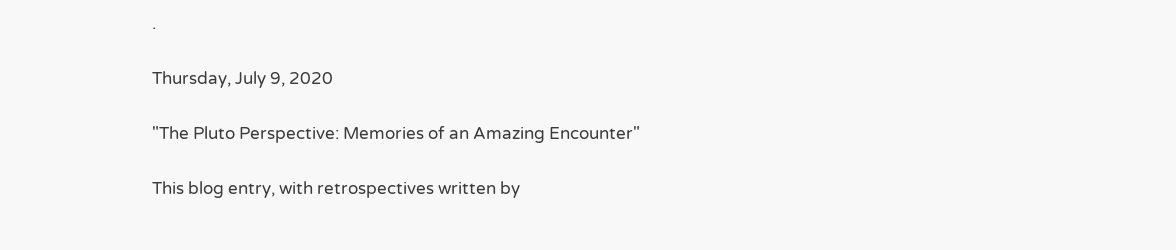.

Thursday, July 9, 2020

"The Pluto Perspective: Memories of an Amazing Encounter"

This blog entry, with retrospectives written by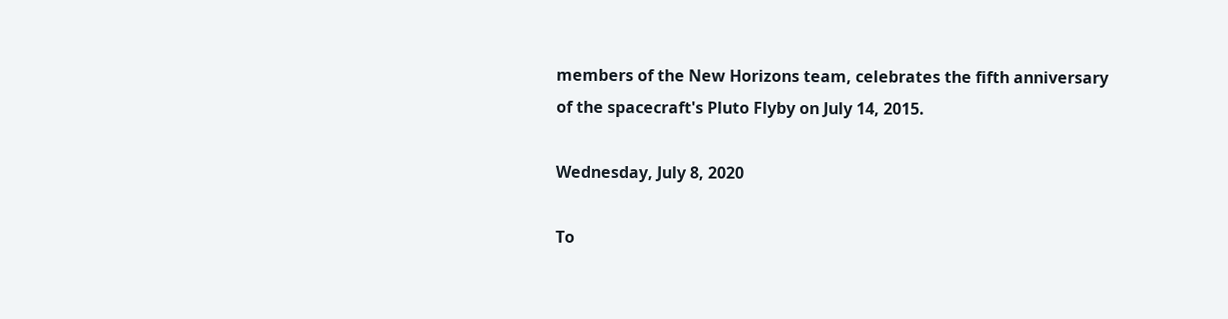members of the New Horizons team, celebrates the fifth anniversary of the spacecraft's Pluto Flyby on July 14, 2015.

Wednesday, July 8, 2020

To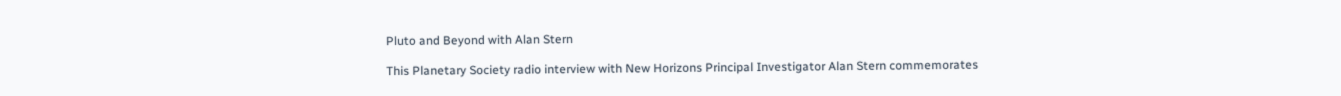Pluto and Beyond with Alan Stern

This Planetary Society radio interview with New Horizons Principal Investigator Alan Stern commemorates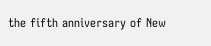the fifth anniversary of New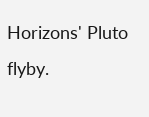Horizons' Pluto flyby.